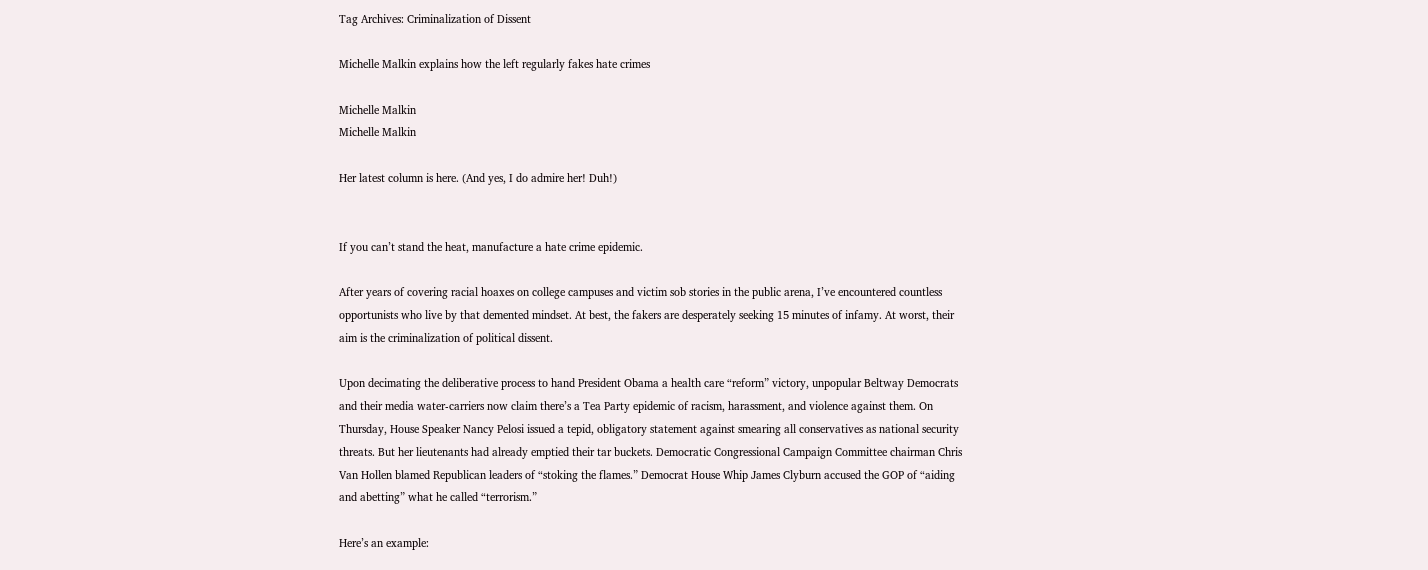Tag Archives: Criminalization of Dissent

Michelle Malkin explains how the left regularly fakes hate crimes

Michelle Malkin
Michelle Malkin

Her latest column is here. (And yes, I do admire her! Duh!)


If you can’t stand the heat, manufacture a hate crime epidemic.

After years of covering racial hoaxes on college campuses and victim sob stories in the public arena, I’ve encountered countless opportunists who live by that demented mindset. At best, the fakers are desperately seeking 15 minutes of infamy. At worst, their aim is the criminalization of political dissent.

Upon decimating the deliberative process to hand President Obama a health care “reform” victory, unpopular Beltway Democrats and their media water-carriers now claim there’s a Tea Party epidemic of racism, harassment, and violence against them. On Thursday, House Speaker Nancy Pelosi issued a tepid, obligatory statement against smearing all conservatives as national security threats. But her lieutenants had already emptied their tar buckets. Democratic Congressional Campaign Committee chairman Chris Van Hollen blamed Republican leaders of “stoking the flames.” Democrat House Whip James Clyburn accused the GOP of “aiding and abetting” what he called “terrorism.”

Here’s an example: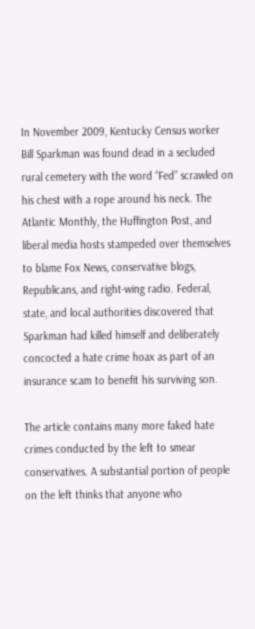In November 2009, Kentucky Census worker Bill Sparkman was found dead in a secluded rural cemetery with the word “Fed” scrawled on his chest with a rope around his neck. The Atlantic Monthly, the Huffington Post, and liberal media hosts stampeded over themselves to blame Fox News, conservative blogs, Republicans, and right-wing radio. Federal, state, and local authorities discovered that Sparkman had killed himself and deliberately concocted a hate crime hoax as part of an insurance scam to benefit his surviving son.

The article contains many more faked hate crimes conducted by the left to smear conservatives. A substantial portion of people on the left thinks that anyone who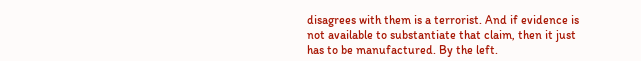disagrees with them is a terrorist. And if evidence is not available to substantiate that claim, then it just has to be manufactured. By the left.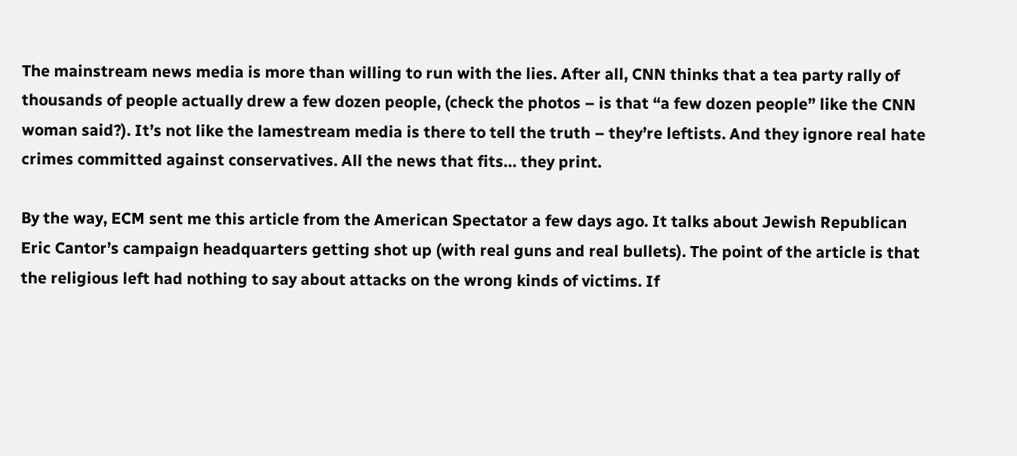The mainstream news media is more than willing to run with the lies. After all, CNN thinks that a tea party rally of thousands of people actually drew a few dozen people, (check the photos – is that “a few dozen people” like the CNN woman said?). It’s not like the lamestream media is there to tell the truth – they’re leftists. And they ignore real hate crimes committed against conservatives. All the news that fits… they print.

By the way, ECM sent me this article from the American Spectator a few days ago. It talks about Jewish Republican Eric Cantor’s campaign headquarters getting shot up (with real guns and real bullets). The point of the article is that the religious left had nothing to say about attacks on the wrong kinds of victims. If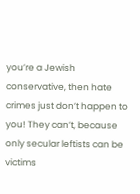you’re a Jewish conservative, then hate crimes just don’t happen to you! They can’t, because only secular leftists can be victims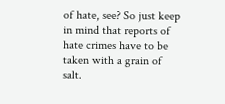of hate, see? So just keep in mind that reports of hate crimes have to be taken with a grain of salt.